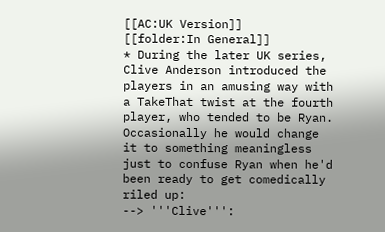[[AC:UK Version]]
[[folder:In General]]
* During the later UK series, Clive Anderson introduced the players in an amusing way with a TakeThat twist at the fourth player, who tended to be Ryan. Occasionally he would change it to something meaningless just to confuse Ryan when he'd been ready to get comedically riled up:
--> '''Clive''':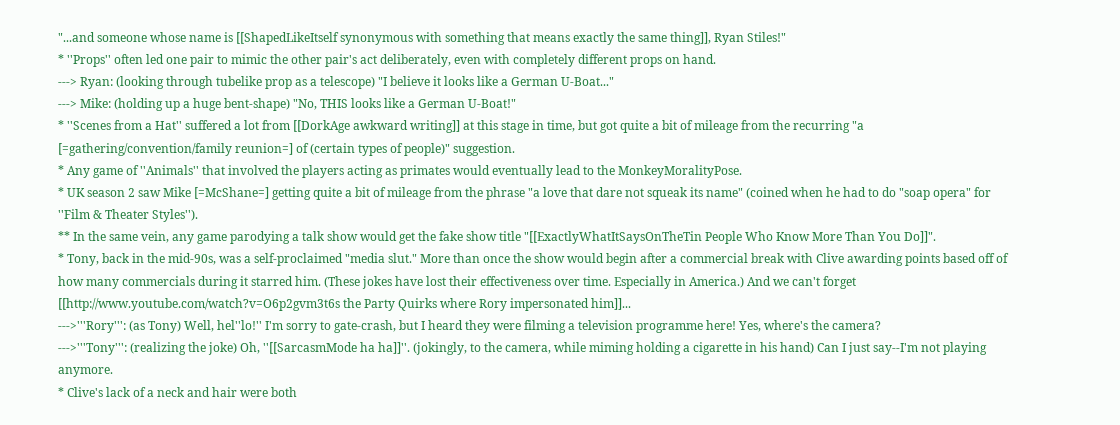"...and someone whose name is [[ShapedLikeItself synonymous with something that means exactly the same thing]], Ryan Stiles!"
* ''Props'' often led one pair to mimic the other pair's act deliberately, even with completely different props on hand.
---> Ryan: (looking through tubelike prop as a telescope) "I believe it looks like a German U-Boat..."
---> Mike: (holding up a huge bent-shape) "No, THIS looks like a German U-Boat!"
* ''Scenes from a Hat'' suffered a lot from [[DorkAge awkward writing]] at this stage in time, but got quite a bit of mileage from the recurring "a [=gathering/convention/family reunion=] of (certain types of people)" suggestion.
* Any game of ''Animals'' that involved the players acting as primates would eventually lead to the MonkeyMoralityPose.
* UK season 2 saw Mike [=McShane=] getting quite a bit of mileage from the phrase "a love that dare not squeak its name" (coined when he had to do "soap opera" for ''Film & Theater Styles'').
** In the same vein, any game parodying a talk show would get the fake show title "[[ExactlyWhatItSaysOnTheTin People Who Know More Than You Do]]".
* Tony, back in the mid-90s, was a self-proclaimed "media slut." More than once the show would begin after a commercial break with Clive awarding points based off of how many commercials during it starred him. (These jokes have lost their effectiveness over time. Especially in America.) And we can't forget [[http://www.youtube.com/watch?v=O6p2gvm3t6s the Party Quirks where Rory impersonated him]]...
--->'''Rory''': (as Tony) Well, hel''lo!'' I'm sorry to gate-crash, but I heard they were filming a television programme here! Yes, where's the camera?
--->'''Tony''': (realizing the joke) Oh, ''[[SarcasmMode ha ha]]''. (jokingly, to the camera, while miming holding a cigarette in his hand) Can I just say--I'm not playing anymore.
* Clive's lack of a neck and hair were both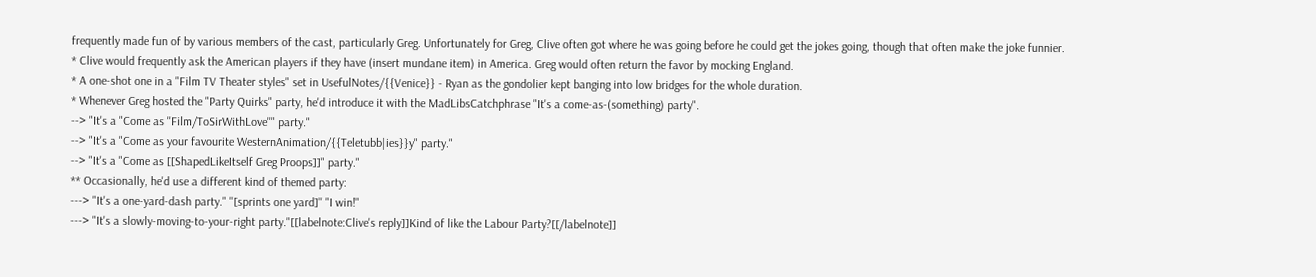frequently made fun of by various members of the cast, particularly Greg. Unfortunately for Greg, Clive often got where he was going before he could get the jokes going, though that often make the joke funnier.
* Clive would frequently ask the American players if they have (insert mundane item) in America. Greg would often return the favor by mocking England.
* A one-shot one in a "Film TV Theater styles" set in UsefulNotes/{{Venice}} - Ryan as the gondolier kept banging into low bridges for the whole duration.
* Whenever Greg hosted the "Party Quirks" party, he'd introduce it with the MadLibsCatchphrase "It's a come-as-(something) party".
--> "It's a "Come as ''Film/ToSirWithLove''" party."
--> "It's a "Come as your favourite WesternAnimation/{{Teletubb|ies}}y" party."
--> "It's a "Come as [[ShapedLikeItself Greg Proops]]" party."
** Occasionally, he'd use a different kind of themed party:
---> "It's a one-yard-dash party." ''[sprints one yard]'' "I win!"
---> "It's a slowly-moving-to-your-right party."[[labelnote:Clive's reply]]Kind of like the Labour Party?[[/labelnote]]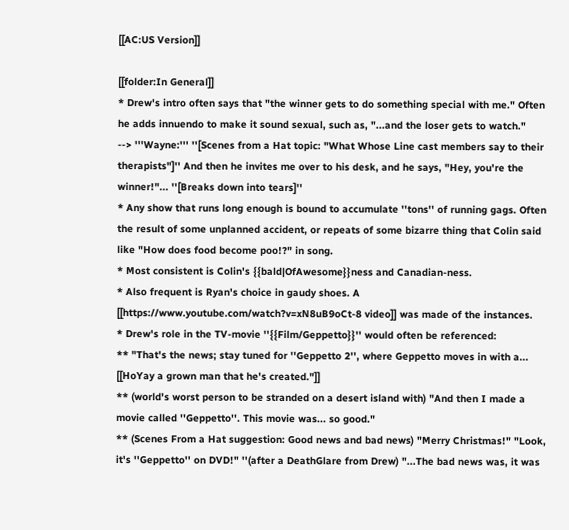[[AC:US Version]]

[[folder:In General]]
* Drew's intro often says that "the winner gets to do something special with me." Often he adds innuendo to make it sound sexual, such as, "...and the loser gets to watch."
--> '''Wayne:''' ''[Scenes from a Hat topic: "What Whose Line cast members say to their therapists"]'' And then he invites me over to his desk, and he says, "Hey, you're the winner!"... ''[Breaks down into tears]''
* Any show that runs long enough is bound to accumulate ''tons'' of running gags. Often the result of some unplanned accident, or repeats of some bizarre thing that Colin said like "How does food become poo!?" in song.
* Most consistent is Colin's {{bald|OfAwesome}}ness and Canadian-ness.
* Also frequent is Ryan's choice in gaudy shoes. A [[https://www.youtube.com/watch?v=xN8uB9oCt-8 video]] was made of the instances.
* Drew's role in the TV-movie ''{{Film/Geppetto}}'' would often be referenced:
** "That's the news; stay tuned for ''Geppetto 2'', where Geppetto moves in with a... [[HoYay a grown man that he's created."]]
** (world's worst person to be stranded on a desert island with) "And then I made a movie called ''Geppetto''. This movie was... so good."
** (Scenes From a Hat suggestion: Good news and bad news) "Merry Christmas!" "Look, it's ''Geppetto'' on DVD!" ''(after a DeathGlare from Drew) "...The bad news was, it was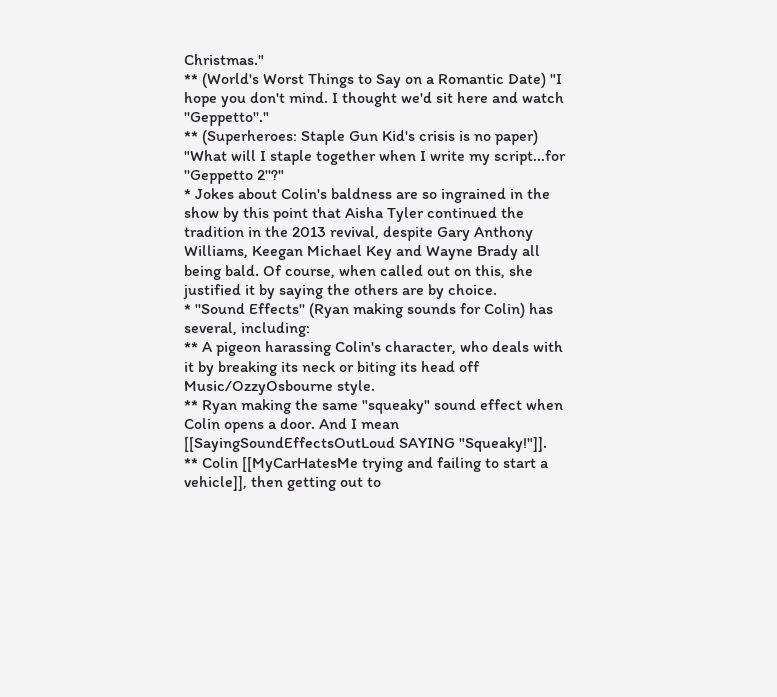Christmas."
** (World's Worst Things to Say on a Romantic Date) "I hope you don't mind. I thought we'd sit here and watch ''Geppetto''."
** (Superheroes: Staple Gun Kid's crisis is no paper) "What will I staple together when I write my script...for ''Geppetto 2''?"
* Jokes about Colin's baldness are so ingrained in the show by this point that Aisha Tyler continued the tradition in the 2013 revival, despite Gary Anthony Williams, Keegan Michael Key and Wayne Brady all being bald. Of course, when called out on this, she justified it by saying the others are by choice.
* ''Sound Effects'' (Ryan making sounds for Colin) has several, including:
** A pigeon harassing Colin's character, who deals with it by breaking its neck or biting its head off Music/OzzyOsbourne style.
** Ryan making the same "squeaky" sound effect when Colin opens a door. And I mean [[SayingSoundEffectsOutLoud SAYING "Squeaky!"]].
** Colin [[MyCarHatesMe trying and failing to start a vehicle]], then getting out to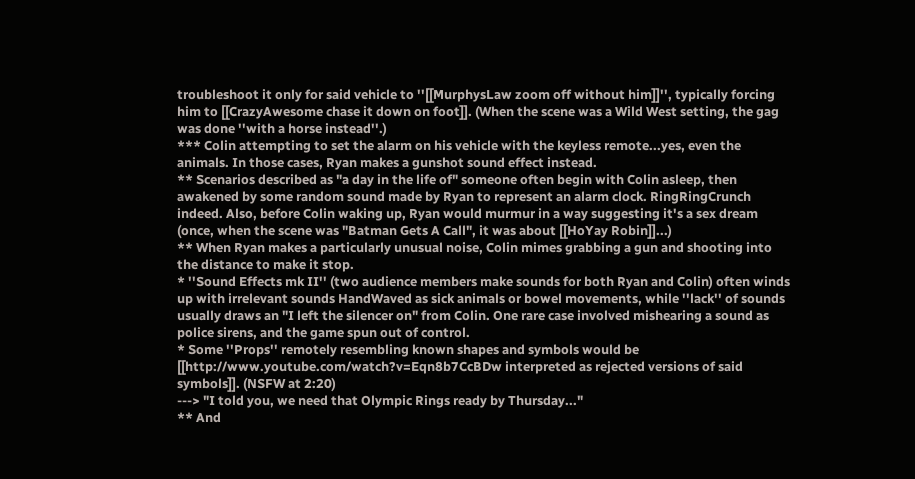troubleshoot it only for said vehicle to ''[[MurphysLaw zoom off without him]]'', typically forcing him to [[CrazyAwesome chase it down on foot]]. (When the scene was a Wild West setting, the gag was done ''with a horse instead''.)
*** Colin attempting to set the alarm on his vehicle with the keyless remote...yes, even the animals. In those cases, Ryan makes a gunshot sound effect instead.
** Scenarios described as "a day in the life of" someone often begin with Colin asleep, then awakened by some random sound made by Ryan to represent an alarm clock. RingRingCrunch indeed. Also, before Colin waking up, Ryan would murmur in a way suggesting it's a sex dream (once, when the scene was "Batman Gets A Call", it was about [[HoYay Robin]]...)
** When Ryan makes a particularly unusual noise, Colin mimes grabbing a gun and shooting into the distance to make it stop.
* ''Sound Effects mk II'' (two audience members make sounds for both Ryan and Colin) often winds up with irrelevant sounds HandWaved as sick animals or bowel movements, while ''lack'' of sounds usually draws an "I left the silencer on" from Colin. One rare case involved mishearing a sound as police sirens, and the game spun out of control.
* Some ''Props'' remotely resembling known shapes and symbols would be [[http://www.youtube.com/watch?v=Eqn8b7CcBDw interpreted as rejected versions of said symbols]]. (NSFW at 2:20)
---> "I told you, we need that Olympic Rings ready by Thursday..."
** And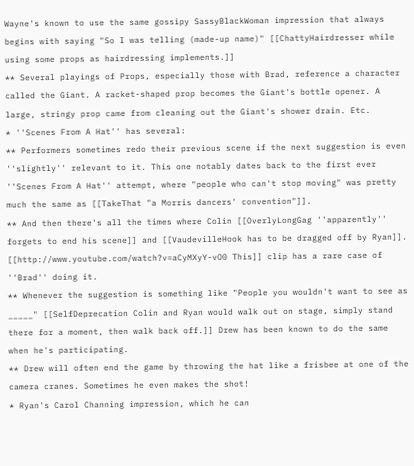Wayne's known to use the same gossipy SassyBlackWoman impression that always begins with saying "So I was telling (made-up name)" [[ChattyHairdresser while using some props as hairdressing implements.]]
** Several playings of Props, especially those with Brad, reference a character called the Giant. A racket-shaped prop becomes the Giant's bottle opener. A large, stringy prop came from cleaning out the Giant's shower drain. Etc.
* ''Scenes From A Hat'' has several:
** Performers sometimes redo their previous scene if the next suggestion is even ''slightly'' relevant to it. This one notably dates back to the first ever ''Scenes From A Hat'' attempt, where "people who can't stop moving" was pretty much the same as [[TakeThat "a Morris dancers' convention"]].
** And then there's all the times where Colin [[OverlyLongGag ''apparently'' forgets to end his scene]] and [[VaudevilleHook has to be dragged off by Ryan]]. [[http://www.youtube.com/watch?v=aCyMXyY-vO0 This]] clip has a rare case of ''Brad'' doing it.
** Whenever the suggestion is something like "People you wouldn't want to see as _____" [[SelfDeprecation Colin and Ryan would walk out on stage, simply stand there for a moment, then walk back off.]] Drew has been known to do the same when he's participating.
** Drew will often end the game by throwing the hat like a frisbee at one of the camera cranes. Sometimes he even makes the shot!
* Ryan's Carol Channing impression, which he can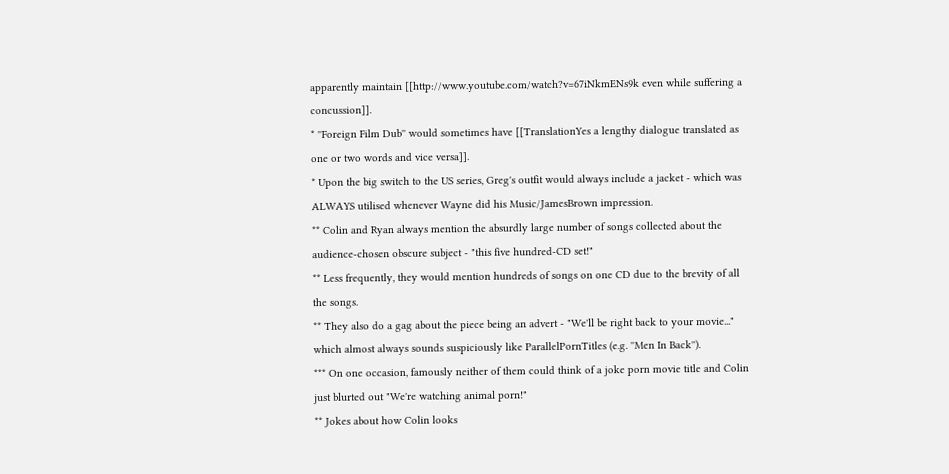apparently maintain [[http://www.youtube.com/watch?v=67iNkmENs9k even while suffering a concussion]].
* ''Foreign Film Dub'' would sometimes have [[TranslationYes a lengthy dialogue translated as one or two words and vice versa]].
* Upon the big switch to the US series, Greg's outfit would always include a jacket - which was ALWAYS utilised whenever Wayne did his Music/JamesBrown impression.
** Colin and Ryan always mention the absurdly large number of songs collected about the audience-chosen obscure subject - "this five hundred-CD set!"
** Less frequently, they would mention hundreds of songs on one CD due to the brevity of all the songs.
** They also do a gag about the piece being an advert - "We'll be right back to your movie..." which almost always sounds suspiciously like ParallelPornTitles (e.g. ''Men In Back'').
*** On one occasion, famously neither of them could think of a joke porn movie title and Colin just blurted out "We're watching animal porn!"
** Jokes about how Colin looks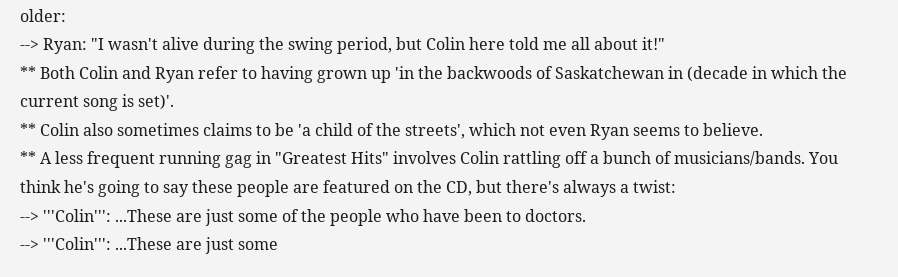older:
--> Ryan: "I wasn't alive during the swing period, but Colin here told me all about it!"
** Both Colin and Ryan refer to having grown up 'in the backwoods of Saskatchewan in (decade in which the current song is set)'.
** Colin also sometimes claims to be 'a child of the streets', which not even Ryan seems to believe.
** A less frequent running gag in "Greatest Hits" involves Colin rattling off a bunch of musicians/bands. You think he's going to say these people are featured on the CD, but there's always a twist:
--> '''Colin''': ...These are just some of the people who have been to doctors.
--> '''Colin''': ...These are just some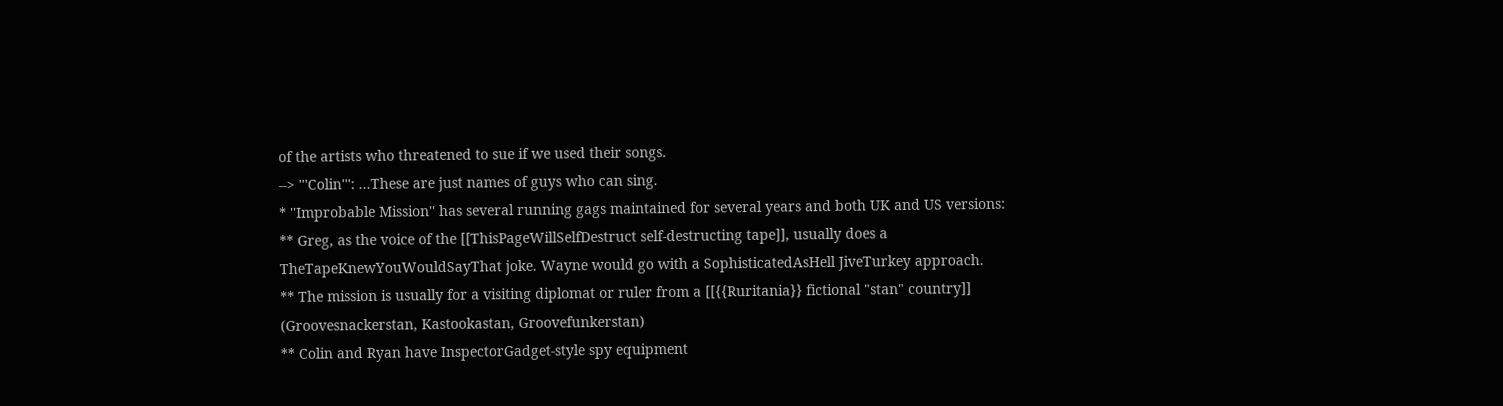of the artists who threatened to sue if we used their songs.
--> '''Colin''': ...These are just names of guys who can sing.
* ''Improbable Mission'' has several running gags maintained for several years and both UK and US versions:
** Greg, as the voice of the [[ThisPageWillSelfDestruct self-destructing tape]], usually does a TheTapeKnewYouWouldSayThat joke. Wayne would go with a SophisticatedAsHell JiveTurkey approach.
** The mission is usually for a visiting diplomat or ruler from a [[{{Ruritania}} fictional "stan" country]] (Groovesnackerstan, Kastookastan, Groovefunkerstan)
** Colin and Ryan have InspectorGadget-style spy equipment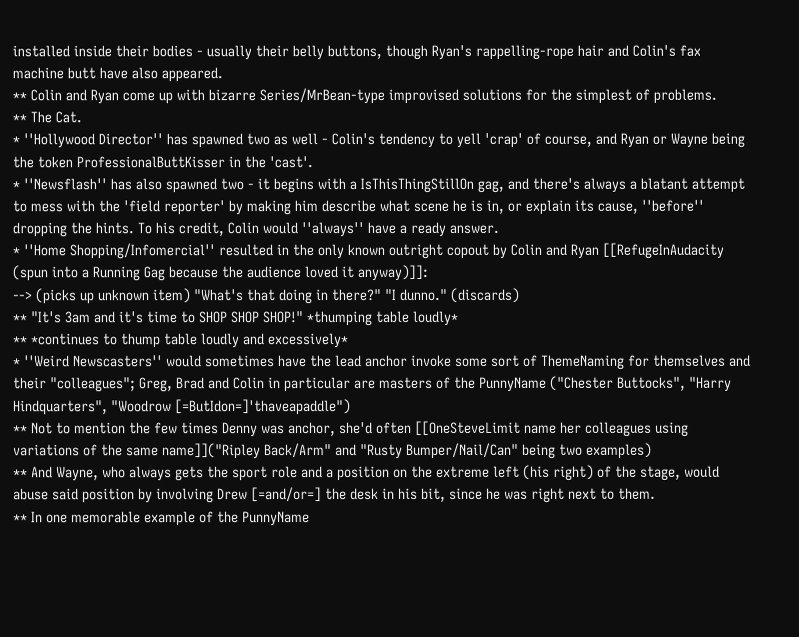installed inside their bodies - usually their belly buttons, though Ryan's rappelling-rope hair and Colin's fax machine butt have also appeared.
** Colin and Ryan come up with bizarre Series/MrBean-type improvised solutions for the simplest of problems.
** The Cat.
* ''Hollywood Director'' has spawned two as well - Colin's tendency to yell 'crap' of course, and Ryan or Wayne being the token ProfessionalButtKisser in the 'cast'.
* ''Newsflash'' has also spawned two - it begins with a IsThisThingStillOn gag, and there's always a blatant attempt to mess with the 'field reporter' by making him describe what scene he is in, or explain its cause, ''before'' dropping the hints. To his credit, Colin would ''always'' have a ready answer.
* ''Home Shopping/Infomercial'' resulted in the only known outright copout by Colin and Ryan [[RefugeInAudacity (spun into a Running Gag because the audience loved it anyway)]]:
--> (picks up unknown item) "What's that doing in there?" "I dunno." (discards)
** "It's 3am and it's time to SHOP SHOP SHOP!" *thumping table loudly*
** *continues to thump table loudly and excessively*
* ''Weird Newscasters'' would sometimes have the lead anchor invoke some sort of ThemeNaming for themselves and their "colleagues"; Greg, Brad and Colin in particular are masters of the PunnyName ("Chester Buttocks", "Harry Hindquarters", "Woodrow [=ButIdon=]'thaveapaddle")
** Not to mention the few times Denny was anchor, she'd often [[OneSteveLimit name her colleagues using variations of the same name]]("Ripley Back/Arm" and "Rusty Bumper/Nail/Can" being two examples)
** And Wayne, who always gets the sport role and a position on the extreme left (his right) of the stage, would abuse said position by involving Drew [=and/or=] the desk in his bit, since he was right next to them.
** In one memorable example of the PunnyName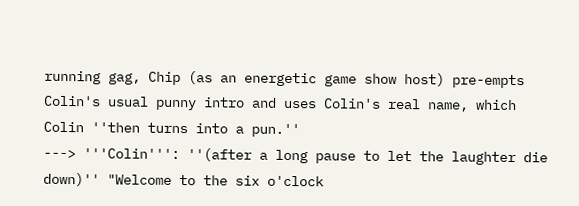running gag, Chip (as an energetic game show host) pre-empts Colin's usual punny intro and uses Colin's real name, which Colin ''then turns into a pun.''
---> '''Colin''': ''(after a long pause to let the laughter die down)'' "Welcome to the six o'clock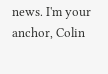news. I'm your anchor, Colin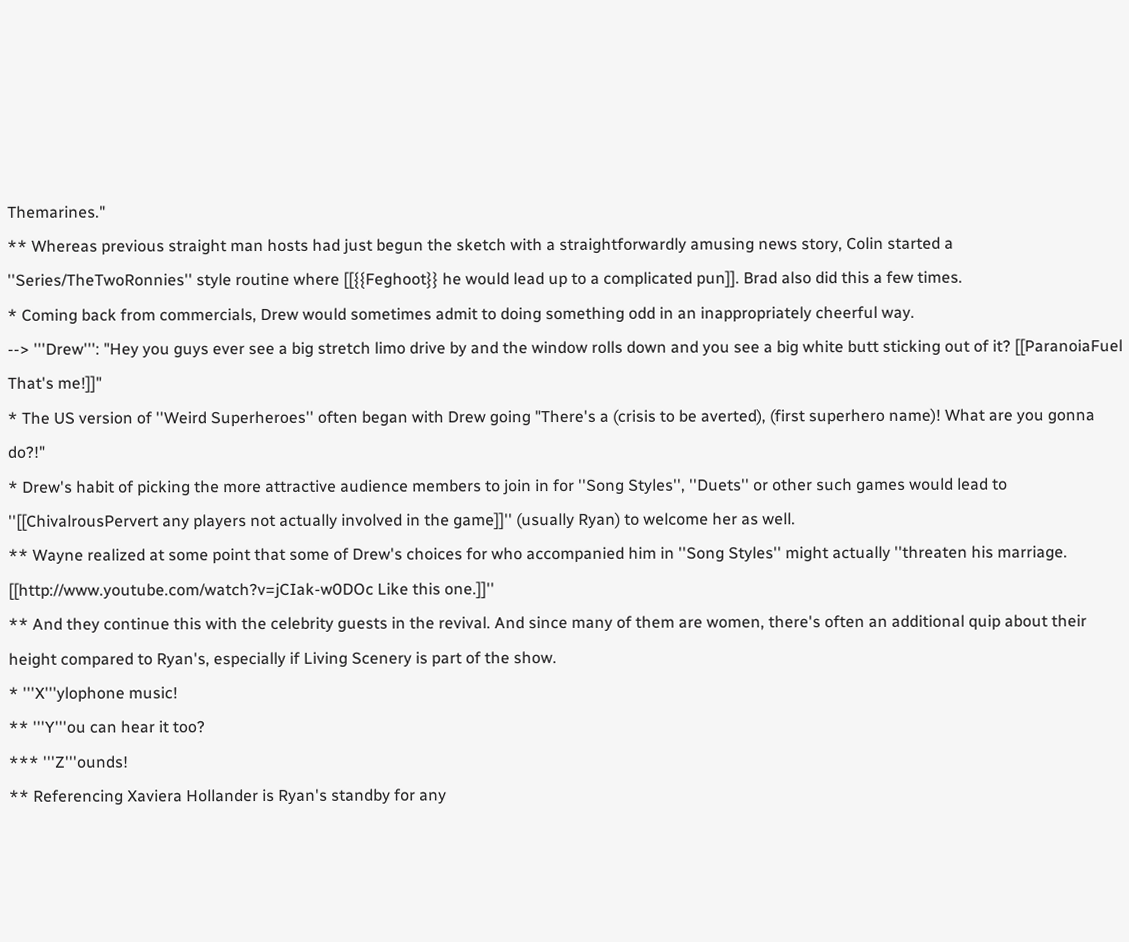Themarines."
** Whereas previous straight man hosts had just begun the sketch with a straightforwardly amusing news story, Colin started a ''Series/TheTwoRonnies'' style routine where [[{{Feghoot}} he would lead up to a complicated pun]]. Brad also did this a few times.
* Coming back from commercials, Drew would sometimes admit to doing something odd in an inappropriately cheerful way.
--> '''Drew''': "Hey you guys ever see a big stretch limo drive by and the window rolls down and you see a big white butt sticking out of it? [[ParanoiaFuel That's me!]]"
* The US version of ''Weird Superheroes'' often began with Drew going "There's a (crisis to be averted), (first superhero name)! What are you gonna do?!"
* Drew's habit of picking the more attractive audience members to join in for ''Song Styles'', ''Duets'' or other such games would lead to ''[[ChivalrousPervert any players not actually involved in the game]]'' (usually Ryan) to welcome her as well.
** Wayne realized at some point that some of Drew's choices for who accompanied him in ''Song Styles'' might actually ''threaten his marriage. [[http://www.youtube.com/watch?v=jCIak-w0DOc Like this one.]]''
** And they continue this with the celebrity guests in the revival. And since many of them are women, there's often an additional quip about their height compared to Ryan's, especially if Living Scenery is part of the show.
* '''X'''ylophone music!
** '''Y'''ou can hear it too?
*** '''Z'''ounds!
** Referencing Xaviera Hollander is Ryan's standby for any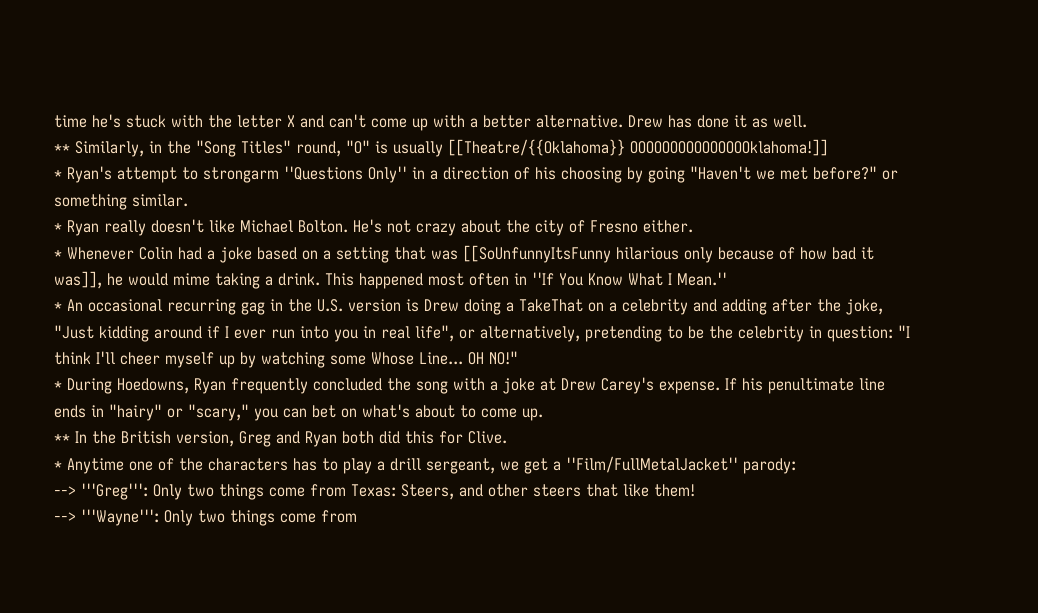time he's stuck with the letter X and can't come up with a better alternative. Drew has done it as well.
** Similarly, in the "Song Titles" round, "O" is usually [[Theatre/{{Oklahoma}} OOOOOOOOOOOOOOOklahoma!]]
* Ryan's attempt to strongarm ''Questions Only'' in a direction of his choosing by going "Haven't we met before?" or something similar.
* Ryan really doesn't like Michael Bolton. He's not crazy about the city of Fresno either.
* Whenever Colin had a joke based on a setting that was [[SoUnfunnyItsFunny hilarious only because of how bad it was]], he would mime taking a drink. This happened most often in ''If You Know What I Mean.''
* An occasional recurring gag in the U.S. version is Drew doing a TakeThat on a celebrity and adding after the joke, "Just kidding around if I ever run into you in real life", or alternatively, pretending to be the celebrity in question: "I think I'll cheer myself up by watching some Whose Line... OH NO!"
* During Hoedowns, Ryan frequently concluded the song with a joke at Drew Carey's expense. If his penultimate line ends in "hairy" or "scary," you can bet on what's about to come up.
** In the British version, Greg and Ryan both did this for Clive.
* Anytime one of the characters has to play a drill sergeant, we get a ''Film/FullMetalJacket'' parody:
--> '''Greg''': Only two things come from Texas: Steers, and other steers that like them!
--> '''Wayne''': Only two things come from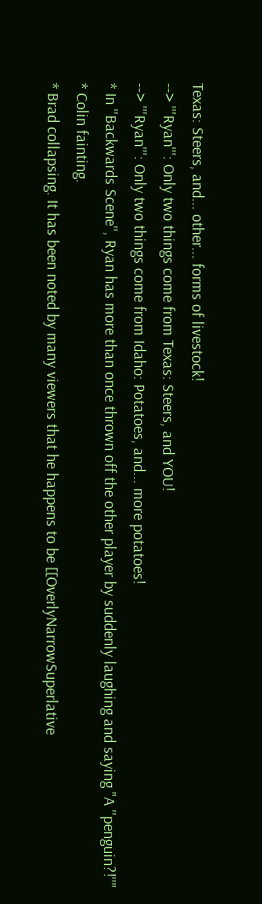Texas: Steers, and... other... forms of livestock!
--> '''Ryan''': Only two things come from Texas: Steers, and YOU!
--> '''Ryan''': Only two things come from Idaho: Potatoes, and... more potatoes!
* In ''Backwards Scene'', Ryan has more than once thrown off the other player by suddenly laughing and saying "A ''penguin?!''"
* Colin fainting.
* Brad collapsing. It has been noted by many viewers that he happens to be [[OverlyNarrowSuperlative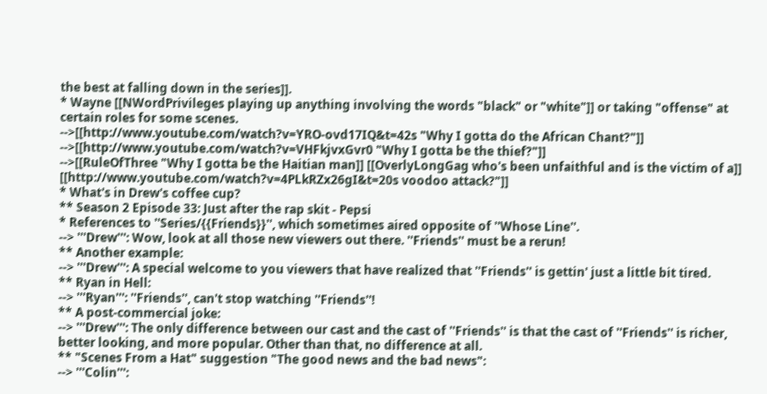the best at falling down in the series]].
* Wayne [[NWordPrivileges playing up anything involving the words "black" or "white"]] or taking "offense" at certain roles for some scenes.
-->[[http://www.youtube.com/watch?v=YRO-ovd17IQ&t=42s "Why I gotta do the African Chant?"]]
-->[[http://www.youtube.com/watch?v=VHFkjvxGvr0 "Why I gotta be the thief?"]]
-->[[RuleOfThree "Why I gotta be the Haitian man]] [[OverlyLongGag who's been unfaithful and is the victim of a]] [[http://www.youtube.com/watch?v=4PLkRZx26gI&t=20s voodoo attack?"]]
* What's in Drew's coffee cup?
** Season 2 Episode 33: Just after the rap skit - Pepsi
* References to ''Series/{{Friends}}'', which sometimes aired opposite of ''Whose Line''.
--> '''Drew''': Wow, look at all those new viewers out there. ''Friends'' must be a rerun!
** Another example:
--> '''Drew''': A special welcome to you viewers that have realized that ''Friends'' is gettin' just a little bit tired.
** Ryan in Hell:
--> '''Ryan''': ''Friends'', can't stop watching ''Friends''!
** A post-commercial joke:
--> '''Drew''': The only difference between our cast and the cast of ''Friends'' is that the cast of ''Friends'' is richer, better looking, and more popular. Other than that, no difference at all.
** "Scenes From a Hat" suggestion "The good news and the bad news":
--> '''Colin''':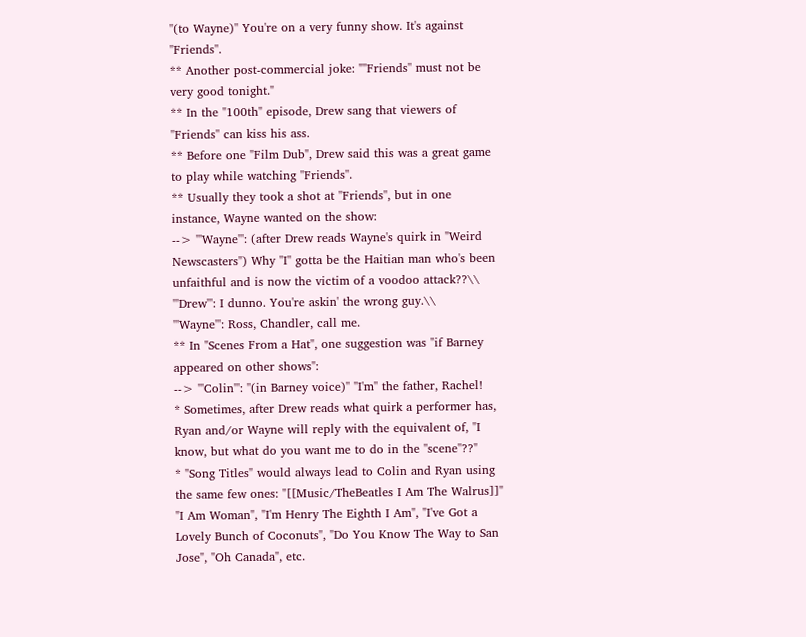''(to Wayne)'' You're on a very funny show. It's against ''Friends''.
** Another post-commercial joke: "''Friends'' must not be very good tonight."
** In the "100th" episode, Drew sang that viewers of ''Friends'' can kiss his ass.
** Before one "Film Dub", Drew said this was a great game to play while watching ''Friends''.
** Usually they took a shot at ''Friends'', but in one instance, Wayne wanted on the show:
--> '''Wayne''': (after Drew reads Wayne's quirk in "Weird Newscasters") Why ''I'' gotta be the Haitian man who's been unfaithful and is now the victim of a voodoo attack??\\
'''Drew''': I dunno. You're askin' the wrong guy.\\
'''Wayne''': Ross, Chandler, call me.
** In "Scenes From a Hat", one suggestion was "if Barney appeared on other shows":
--> '''Colin''': ''(in Barney voice)'' ''I'm'' the father, Rachel!
* Sometimes, after Drew reads what quirk a performer has, Ryan and/or Wayne will reply with the equivalent of, "I know, but what do you want me to do in the ''scene''??"
* "Song Titles" would always lead to Colin and Ryan using the same few ones: "[[Music/TheBeatles I Am The Walrus]]" "I Am Woman", "I'm Henry The Eighth I Am", "I've Got a Lovely Bunch of Coconuts", "Do You Know The Way to San Jose", "Oh Canada", etc.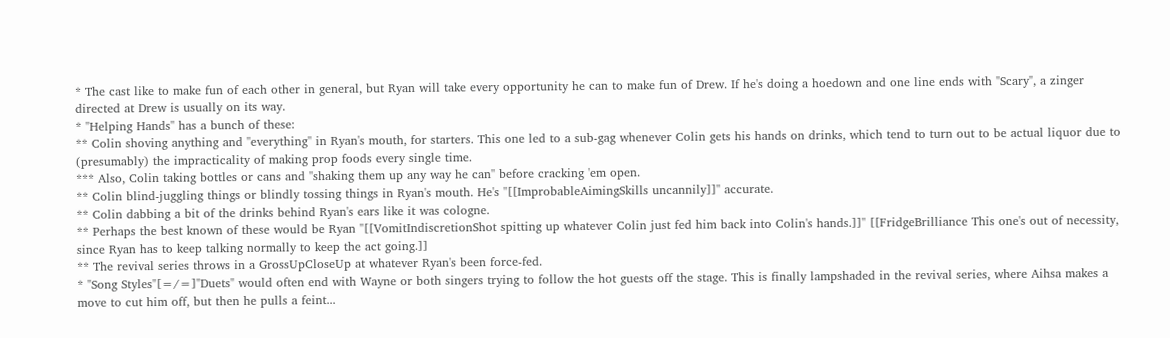* The cast like to make fun of each other in general, but Ryan will take every opportunity he can to make fun of Drew. If he's doing a hoedown and one line ends with "Scary", a zinger directed at Drew is usually on its way.
* ''Helping Hands'' has a bunch of these:
** Colin shoving anything and ''everything'' in Ryan's mouth, for starters. This one led to a sub-gag whenever Colin gets his hands on drinks, which tend to turn out to be actual liquor due to (presumably) the impracticality of making prop foods every single time.
*** Also, Colin taking bottles or cans and ''shaking them up any way he can'' before cracking 'em open.
** Colin blind-juggling things or blindly tossing things in Ryan's mouth. He's ''[[ImprobableAimingSkills uncannily]]'' accurate.
** Colin dabbing a bit of the drinks behind Ryan's ears like it was cologne.
** Perhaps the best known of these would be Ryan ''[[VomitIndiscretionShot spitting up whatever Colin just fed him back into Colin's hands.]]'' [[FridgeBrilliance This one's out of necessity, since Ryan has to keep talking normally to keep the act going.]]
** The revival series throws in a GrossUpCloseUp at whatever Ryan's been force-fed.
* "Song Styles"[=/=]"Duets" would often end with Wayne or both singers trying to follow the hot guests off the stage. This is finally lampshaded in the revival series, where Aihsa makes a move to cut him off, but then he pulls a feint...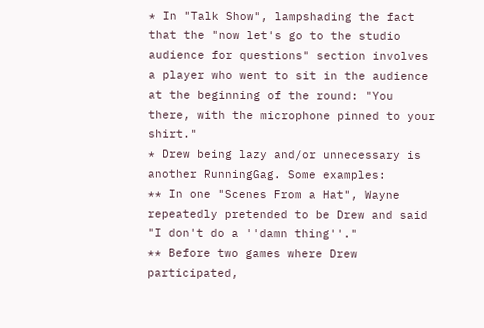* In "Talk Show", lampshading the fact that the "now let's go to the studio audience for questions" section involves a player who went to sit in the audience at the beginning of the round: "You there, with the microphone pinned to your shirt."
* Drew being lazy and/or unnecessary is another RunningGag. Some examples:
** In one "Scenes From a Hat", Wayne repeatedly pretended to be Drew and said "I don't do a ''damn thing''."
** Before two games where Drew participated,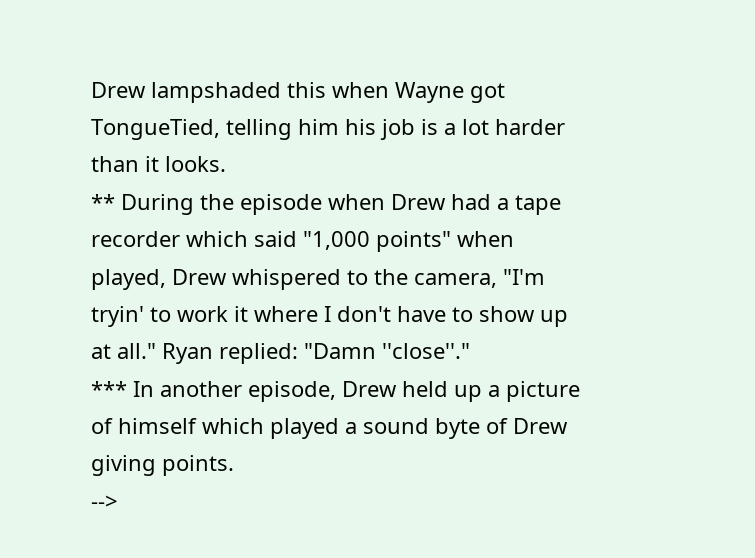Drew lampshaded this when Wayne got TongueTied, telling him his job is a lot harder than it looks.
** During the episode when Drew had a tape recorder which said "1,000 points" when played, Drew whispered to the camera, "I'm tryin' to work it where I don't have to show up at all." Ryan replied: "Damn ''close''."
*** In another episode, Drew held up a picture of himself which played a sound byte of Drew giving points.
-->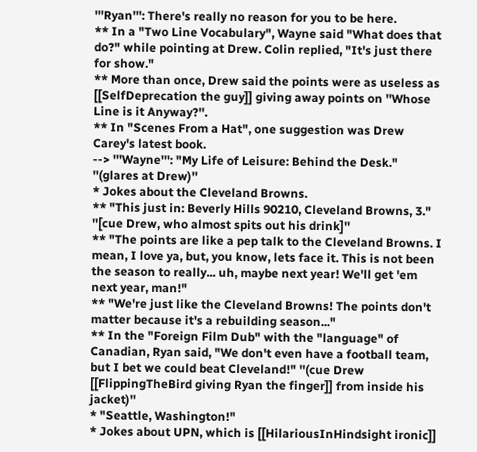'''Ryan''': There's really no reason for you to be here.
** In a "Two Line Vocabulary", Wayne said "What does that do?" while pointing at Drew. Colin replied, "It's just there for show."
** More than once, Drew said the points were as useless as [[SelfDeprecation the guy]] giving away points on ''Whose Line is it Anyway?''.
** In "Scenes From a Hat", one suggestion was Drew Carey's latest book.
--> '''Wayne''': "My Life of Leisure: Behind the Desk." ''(glares at Drew)''
* Jokes about the Cleveland Browns.
** "This just in: Beverly Hills 90210, Cleveland Browns, 3." ''[cue Drew, who almost spits out his drink]''
** "The points are like a pep talk to the Cleveland Browns. I mean, I love ya, but, you know, lets face it. This is not been the season to really... uh, maybe next year! We'll get 'em next year, man!"
** "We're just like the Cleveland Browns! The points don't matter because it's a rebuilding season..."
** In the "Foreign Film Dub" with the "language" of Canadian, Ryan said, "We don't even have a football team, but I bet we could beat Cleveland!" ''(cue Drew [[FlippingTheBird giving Ryan the finger]] from inside his jacket)''
* "Seattle, Washington!"
* Jokes about UPN, which is [[HilariousInHindsight ironic]]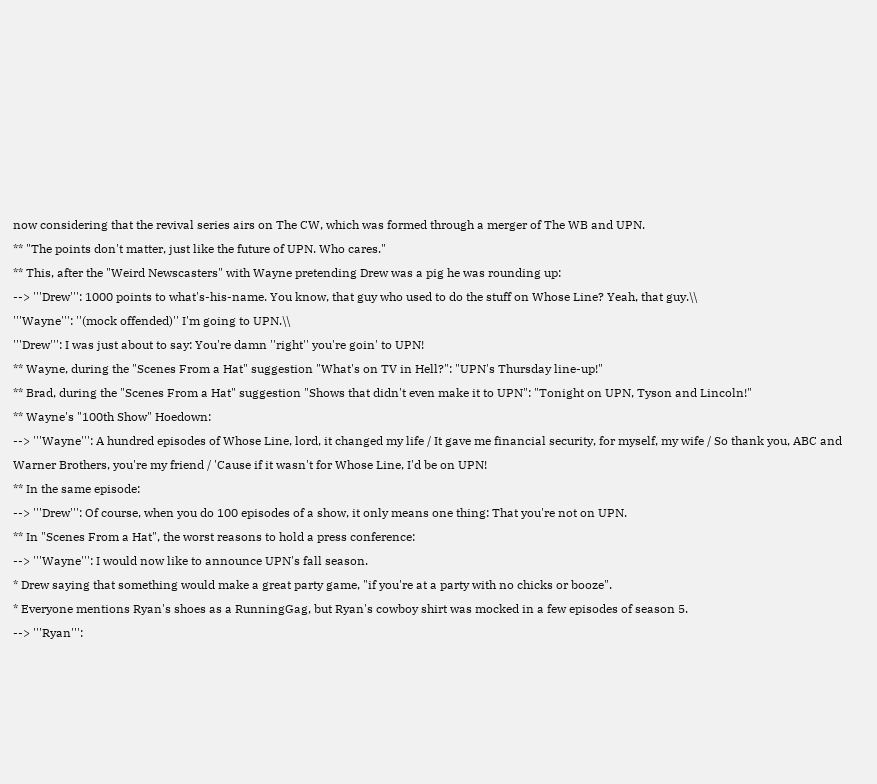now considering that the revival series airs on The CW, which was formed through a merger of The WB and UPN.
** "The points don't matter, just like the future of UPN. Who cares."
** This, after the "Weird Newscasters" with Wayne pretending Drew was a pig he was rounding up:
--> '''Drew''': 1000 points to what's-his-name. You know, that guy who used to do the stuff on Whose Line? Yeah, that guy.\\
'''Wayne''': ''(mock offended)'' I'm going to UPN.\\
'''Drew''': I was just about to say: You're damn ''right'' you're goin' to UPN!
** Wayne, during the "Scenes From a Hat" suggestion "What's on TV in Hell?": "UPN's Thursday line-up!"
** Brad, during the "Scenes From a Hat" suggestion "Shows that didn't even make it to UPN": "Tonight on UPN, Tyson and Lincoln!"
** Wayne's "100th Show" Hoedown:
--> '''Wayne''': A hundred episodes of Whose Line, lord, it changed my life / It gave me financial security, for myself, my wife / So thank you, ABC and Warner Brothers, you're my friend / 'Cause if it wasn't for Whose Line, I'd be on UPN!
** In the same episode:
--> '''Drew''': Of course, when you do 100 episodes of a show, it only means one thing: That you're not on UPN.
** In "Scenes From a Hat", the worst reasons to hold a press conference:
--> '''Wayne''': I would now like to announce UPN's fall season.
* Drew saying that something would make a great party game, "if you're at a party with no chicks or booze".
* Everyone mentions Ryan's shoes as a RunningGag, but Ryan's cowboy shirt was mocked in a few episodes of season 5.
--> '''Ryan''':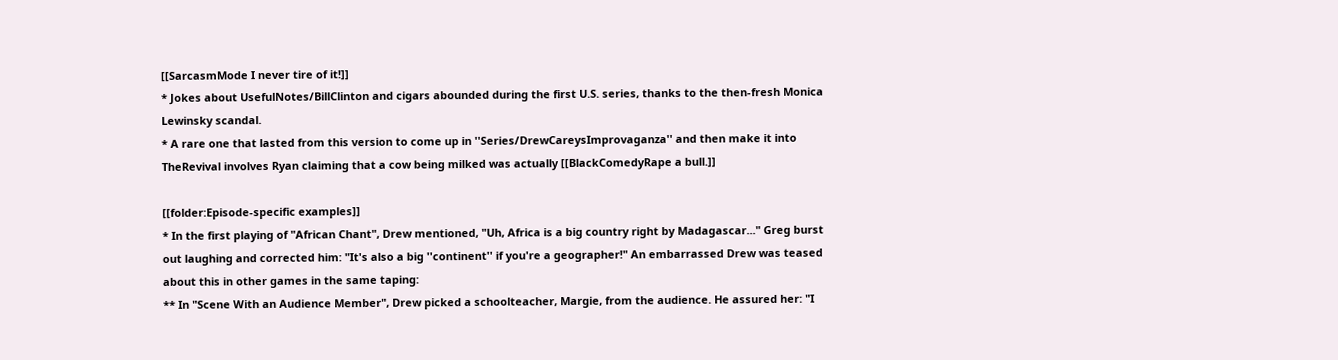[[SarcasmMode I never tire of it!]]
* Jokes about UsefulNotes/BillClinton and cigars abounded during the first U.S. series, thanks to the then-fresh Monica Lewinsky scandal.
* A rare one that lasted from this version to come up in ''Series/DrewCareysImprovaganza'' and then make it into TheRevival involves Ryan claiming that a cow being milked was actually [[BlackComedyRape a bull.]]

[[folder:Episode-specific examples]]
* In the first playing of "African Chant", Drew mentioned, "Uh, Africa is a big country right by Madagascar..." Greg burst out laughing and corrected him: "It's also a big ''continent'' if you're a geographer!" An embarrassed Drew was teased about this in other games in the same taping:
** In "Scene With an Audience Member", Drew picked a schoolteacher, Margie, from the audience. He assured her: "I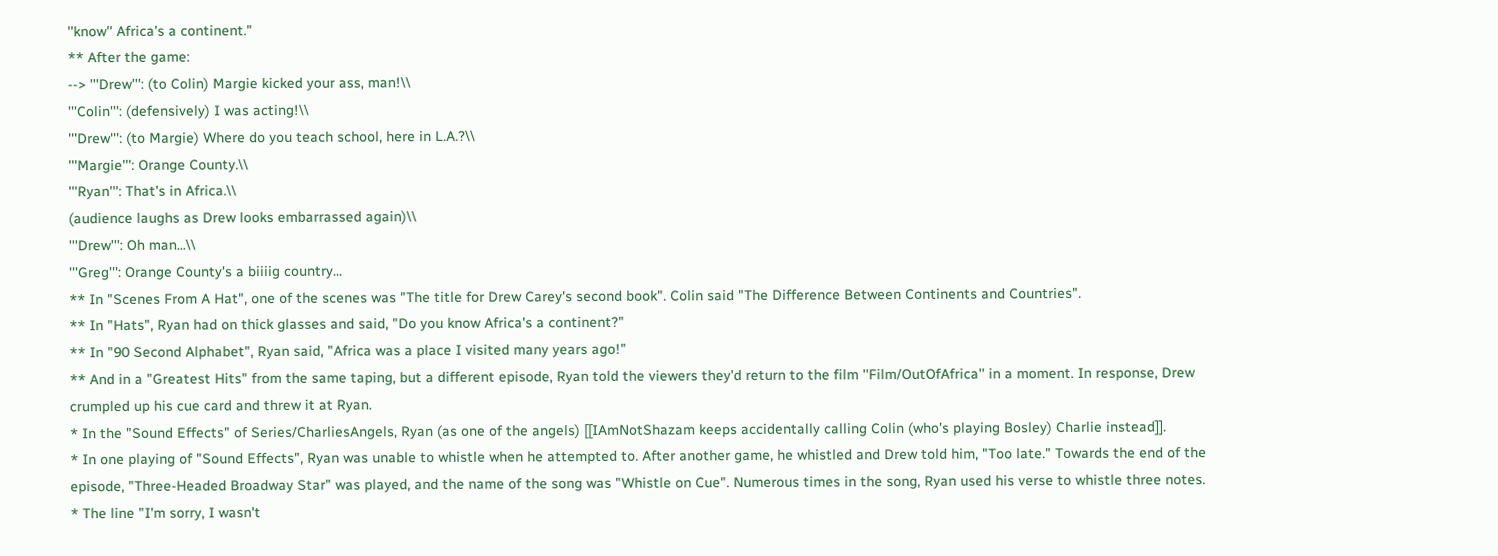''know'' Africa's a continent."
** After the game:
--> '''Drew''': (to Colin) Margie kicked your ass, man!\\
'''Colin''': (defensively) I was acting!\\
'''Drew''': (to Margie) Where do you teach school, here in L.A.?\\
'''Margie''': Orange County.\\
'''Ryan''': That's in Africa.\\
(audience laughs as Drew looks embarrassed again)\\
'''Drew''': Oh man...\\
'''Greg''': Orange County's a biiiig country...
** In "Scenes From A Hat", one of the scenes was "The title for Drew Carey's second book". Colin said "The Difference Between Continents and Countries".
** In "Hats", Ryan had on thick glasses and said, "Do you know Africa's a continent?"
** In "90 Second Alphabet", Ryan said, "Africa was a place I visited many years ago!"
** And in a "Greatest Hits" from the same taping, but a different episode, Ryan told the viewers they'd return to the film ''Film/OutOfAfrica'' in a moment. In response, Drew crumpled up his cue card and threw it at Ryan.
* In the "Sound Effects" of Series/CharliesAngels, Ryan (as one of the angels) [[IAmNotShazam keeps accidentally calling Colin (who's playing Bosley) Charlie instead]].
* In one playing of "Sound Effects", Ryan was unable to whistle when he attempted to. After another game, he whistled and Drew told him, "Too late." Towards the end of the episode, "Three-Headed Broadway Star" was played, and the name of the song was "Whistle on Cue". Numerous times in the song, Ryan used his verse to whistle three notes.
* The line "I'm sorry, I wasn't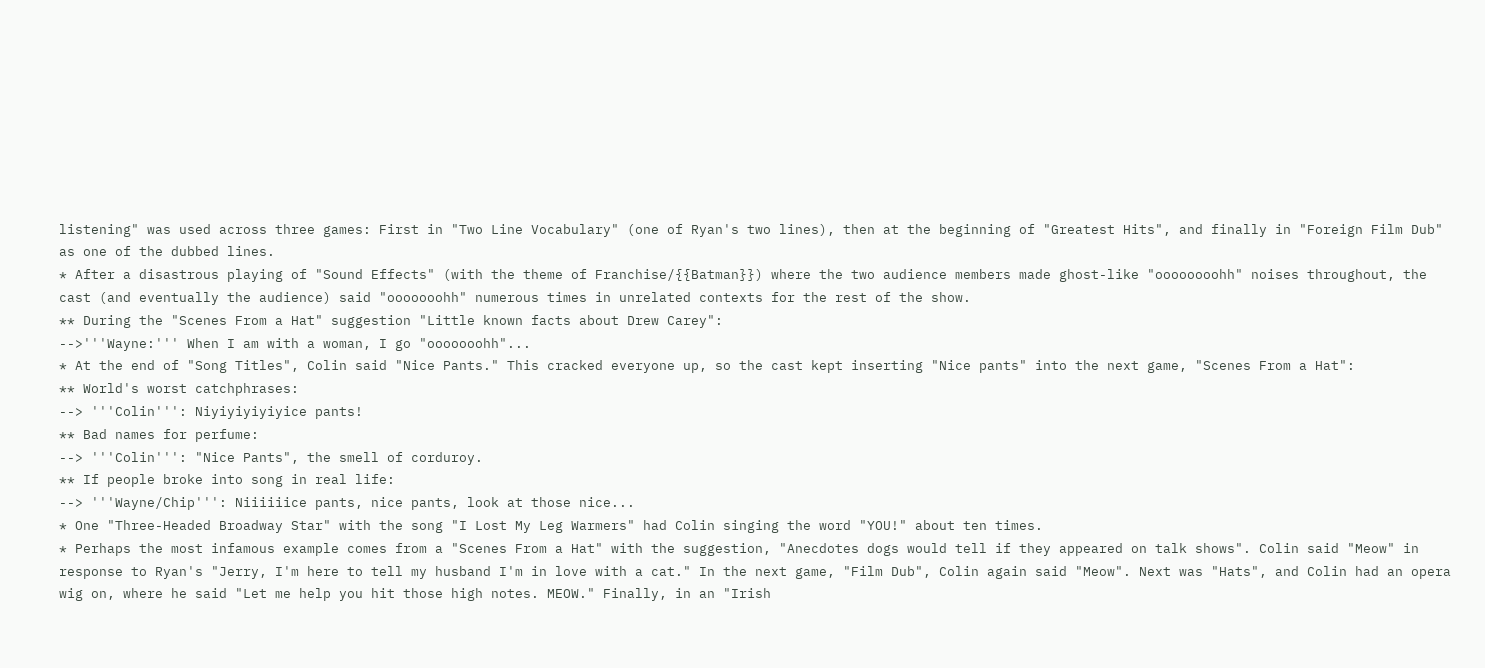listening" was used across three games: First in "Two Line Vocabulary" (one of Ryan's two lines), then at the beginning of "Greatest Hits", and finally in "Foreign Film Dub" as one of the dubbed lines.
* After a disastrous playing of "Sound Effects" (with the theme of Franchise/{{Batman}}) where the two audience members made ghost-like "oooooooohh" noises throughout, the cast (and eventually the audience) said "ooooooohh" numerous times in unrelated contexts for the rest of the show.
** During the "Scenes From a Hat" suggestion "Little known facts about Drew Carey":
-->'''Wayne:''' When I am with a woman, I go "ooooooohh"...
* At the end of "Song Titles", Colin said "Nice Pants." This cracked everyone up, so the cast kept inserting "Nice pants" into the next game, "Scenes From a Hat":
** World's worst catchphrases:
--> '''Colin''': Niyiyiyiyiyice pants!
** Bad names for perfume:
--> '''Colin''': "Nice Pants", the smell of corduroy.
** If people broke into song in real life:
--> '''Wayne/Chip''': Niiiiiice pants, nice pants, look at those nice...
* One "Three-Headed Broadway Star" with the song "I Lost My Leg Warmers" had Colin singing the word "YOU!" about ten times.
* Perhaps the most infamous example comes from a "Scenes From a Hat" with the suggestion, "Anecdotes dogs would tell if they appeared on talk shows". Colin said "Meow" in response to Ryan's "Jerry, I'm here to tell my husband I'm in love with a cat." In the next game, "Film Dub", Colin again said "Meow". Next was "Hats", and Colin had an opera wig on, where he said "Let me help you hit those high notes. MEOW." Finally, in an "Irish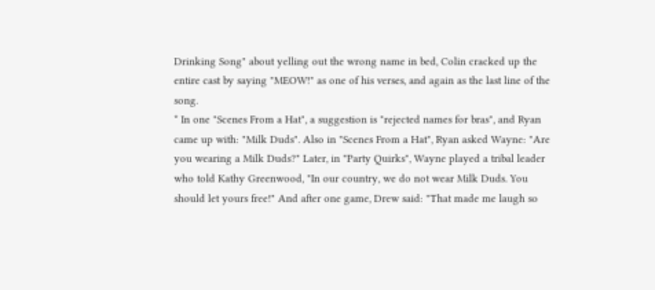Drinking Song" about yelling out the wrong name in bed, Colin cracked up the entire cast by saying "MEOW!" as one of his verses, and again as the last line of the song.
* In one "Scenes From a Hat", a suggestion is "rejected names for bras", and Ryan came up with: "Milk Duds". Also in "Scenes From a Hat", Ryan asked Wayne: "Are you wearing a Milk Duds?" Later, in "Party Quirks", Wayne played a tribal leader who told Kathy Greenwood, "In our country, we do not wear Milk Duds. You should let yours free!" And after one game, Drew said: "That made me laugh so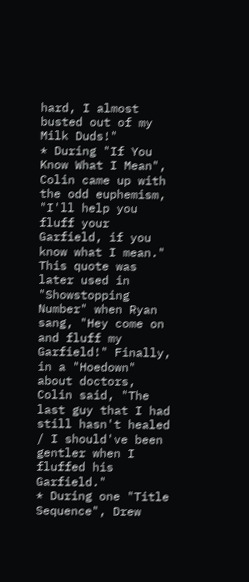hard, I almost busted out of my Milk Duds!"
* During "If You Know What I Mean", Colin came up with the odd euphemism, "I'll help you fluff your Garfield, if you know what I mean." This quote was later used in "Showstopping Number" when Ryan sang, "Hey come on and fluff my Garfield!" Finally, in a "Hoedown" about doctors, Colin said, "The last guy that I had still hasn't healed / I should've been gentler when I fluffed his Garfield."
* During one "Title Sequence", Drew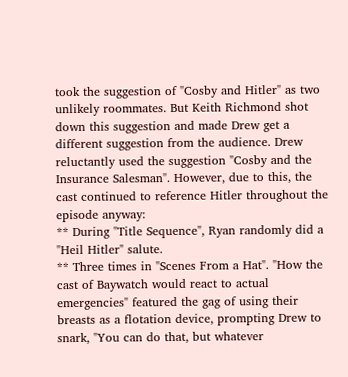took the suggestion of "Cosby and Hitler" as two unlikely roommates. But Keith Richmond shot down this suggestion and made Drew get a different suggestion from the audience. Drew reluctantly used the suggestion "Cosby and the Insurance Salesman". However, due to this, the cast continued to reference Hitler throughout the episode anyway:
** During "Title Sequence", Ryan randomly did a "Heil Hitler" salute.
** Three times in "Scenes From a Hat". "How the cast of Baywatch would react to actual emergencies" featured the gag of using their breasts as a flotation device, prompting Drew to snark, "You can do that, but whatever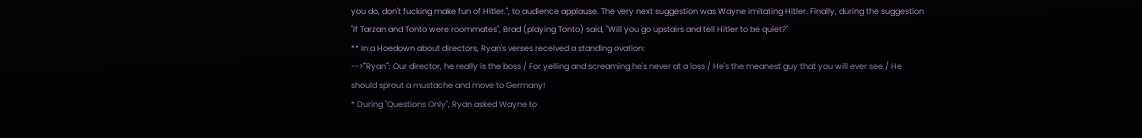you do, don't fucking make fun of Hitler.", to audience applause. The very next suggestion was Wayne imitating Hitler. Finally, during the suggestion "If Tarzan and Tonto were roommates", Brad (playing Tonto) said, "Will you go upstairs and tell Hitler to be quiet?"
** In a Hoedown about directors, Ryan's verses received a standing ovation:
-->'''Ryan''': Our director, he really is the boss / For yelling and screaming he's never at a loss / He's the meanest guy that you will ever see / He should sprout a mustache and move to Germany!
* During "Questions Only", Ryan asked Wayne to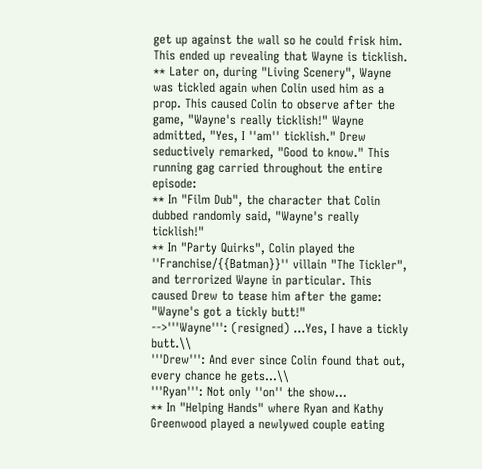get up against the wall so he could frisk him. This ended up revealing that Wayne is ticklish.
** Later on, during "Living Scenery", Wayne was tickled again when Colin used him as a prop. This caused Colin to observe after the game, "Wayne's really ticklish!" Wayne admitted, "Yes, I ''am'' ticklish." Drew seductively remarked, "Good to know." This running gag carried throughout the entire episode:
** In "Film Dub", the character that Colin dubbed randomly said, "Wayne's really ticklish!"
** In "Party Quirks", Colin played the ''Franchise/{{Batman}}'' villain "The Tickler", and terrorized Wayne in particular. This caused Drew to tease him after the game: "Wayne's got a tickly butt!"
-->'''Wayne''': (resigned) ...Yes, I have a tickly butt.\\
'''Drew''': And ever since Colin found that out, every chance he gets...\\
'''Ryan''': Not only ''on'' the show...
** In "Helping Hands" where Ryan and Kathy Greenwood played a newlywed couple eating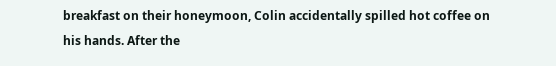breakfast on their honeymoon, Colin accidentally spilled hot coffee on his hands. After the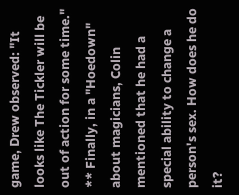game, Drew observed: "It looks like The Tickler will be out of action for some time."
** Finally, in a "Hoedown" about magicians, Colin mentioned that he had a special ability to change a person's sex. How does he do it?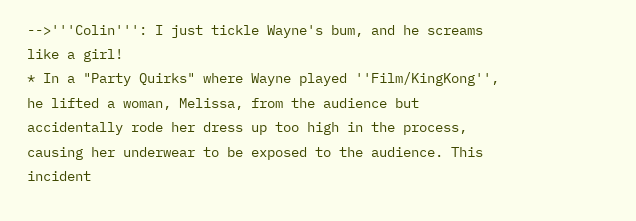-->'''Colin''': I just tickle Wayne's bum, and he screams like a girl!
* In a "Party Quirks" where Wayne played ''Film/KingKong'', he lifted a woman, Melissa, from the audience but accidentally rode her dress up too high in the process, causing her underwear to be exposed to the audience. This incident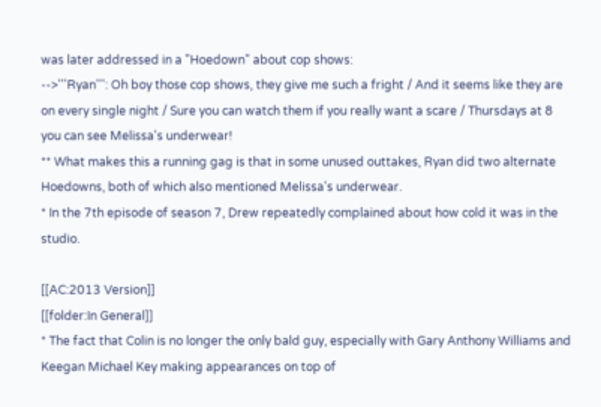was later addressed in a "Hoedown" about cop shows:
-->'''Ryan''': Oh boy those cop shows, they give me such a fright / And it seems like they are on every single night / Sure you can watch them if you really want a scare / Thursdays at 8 you can see Melissa's underwear!
** What makes this a running gag is that in some unused outtakes, Ryan did two alternate Hoedowns, both of which also mentioned Melissa's underwear.
* In the 7th episode of season 7, Drew repeatedly complained about how cold it was in the studio.

[[AC:2013 Version]]
[[folder:In General]]
* The fact that Colin is no longer the only bald guy, especially with Gary Anthony Williams and Keegan Michael Key making appearances on top of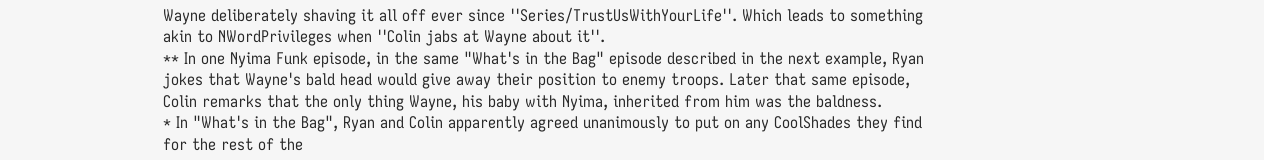Wayne deliberately shaving it all off ever since ''Series/TrustUsWithYourLife''. Which leads to something akin to NWordPrivileges when ''Colin jabs at Wayne about it''.
** In one Nyima Funk episode, in the same "What's in the Bag" episode described in the next example, Ryan jokes that Wayne's bald head would give away their position to enemy troops. Later that same episode, Colin remarks that the only thing Wayne, his baby with Nyima, inherited from him was the baldness.
* In "What's in the Bag", Ryan and Colin apparently agreed unanimously to put on any CoolShades they find for the rest of the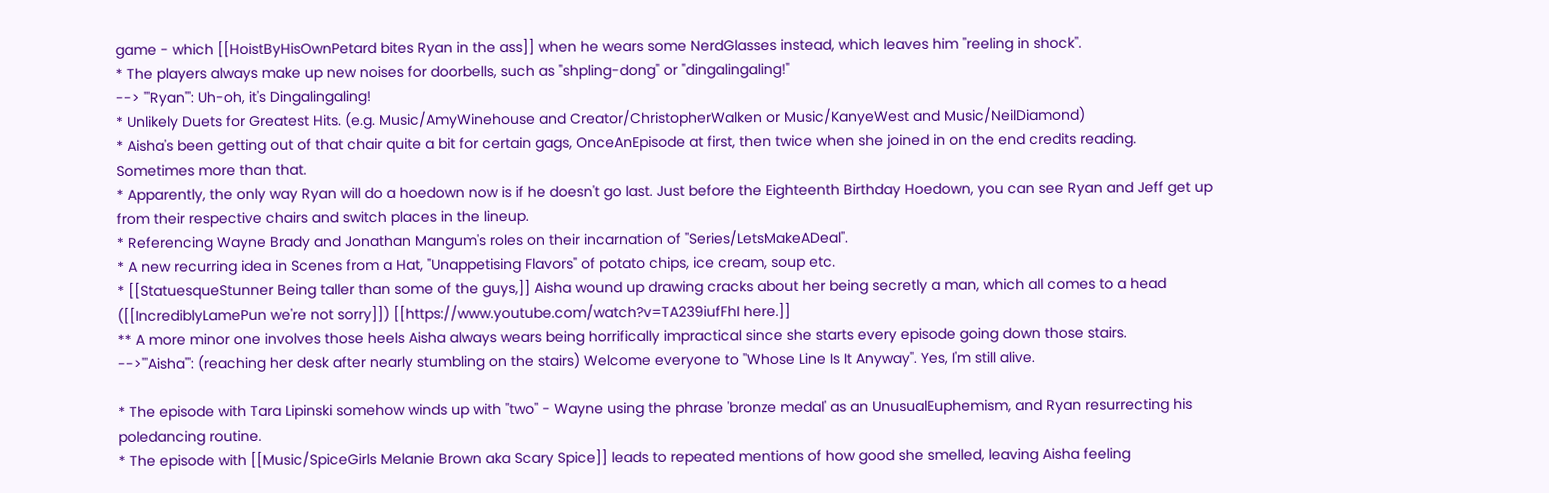game - which [[HoistByHisOwnPetard bites Ryan in the ass]] when he wears some NerdGlasses instead, which leaves him ''reeling in shock''.
* The players always make up new noises for doorbells, such as "shpling-dong" or "dingalingaling!"
--> '''Ryan''': Uh-oh, it's Dingalingaling!
* Unlikely Duets for Greatest Hits. (e.g. Music/AmyWinehouse and Creator/ChristopherWalken or Music/KanyeWest and Music/NeilDiamond)
* Aisha's been getting out of that chair quite a bit for certain gags, OnceAnEpisode at first, then twice when she joined in on the end credits reading. Sometimes more than that.
* Apparently, the only way Ryan will do a hoedown now is if he doesn't go last. Just before the Eighteenth Birthday Hoedown, you can see Ryan and Jeff get up from their respective chairs and switch places in the lineup.
* Referencing Wayne Brady and Jonathan Mangum's roles on their incarnation of ''Series/LetsMakeADeal''.
* A new recurring idea in Scenes from a Hat, "Unappetising Flavors" of potato chips, ice cream, soup etc.
* [[StatuesqueStunner Being taller than some of the guys,]] Aisha wound up drawing cracks about her being secretly a man, which all comes to a head ([[IncrediblyLamePun we're not sorry]]) [[https://www.youtube.com/watch?v=TA239iufFhI here.]]
** A more minor one involves those heels Aisha always wears being horrifically impractical since she starts every episode going down those stairs.
-->'''Aisha''': (reaching her desk after nearly stumbling on the stairs) Welcome everyone to ''Whose Line Is It Anyway''. Yes, I'm still alive.

* The episode with Tara Lipinski somehow winds up with ''two'' - Wayne using the phrase 'bronze medal' as an UnusualEuphemism, and Ryan resurrecting his poledancing routine.
* The episode with [[Music/SpiceGirls Melanie Brown aka Scary Spice]] leads to repeated mentions of how good she smelled, leaving Aisha feeling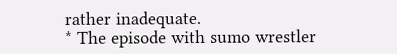rather inadequate.
* The episode with sumo wrestler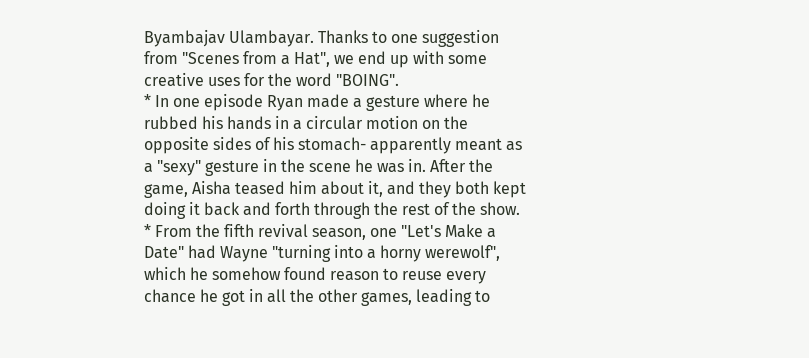Byambajav Ulambayar. Thanks to one suggestion from "Scenes from a Hat", we end up with some creative uses for the word "BOING".
* In one episode Ryan made a gesture where he rubbed his hands in a circular motion on the opposite sides of his stomach- apparently meant as a "sexy" gesture in the scene he was in. After the game, Aisha teased him about it, and they both kept doing it back and forth through the rest of the show.
* From the fifth revival season, one "Let's Make a Date" had Wayne "turning into a horny werewolf", which he somehow found reason to reuse every chance he got in all the other games, leading to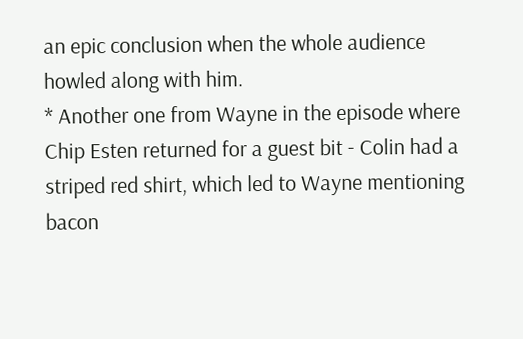an epic conclusion when the whole audience howled along with him.
* Another one from Wayne in the episode where Chip Esten returned for a guest bit - Colin had a striped red shirt, which led to Wayne mentioning bacon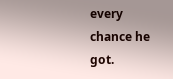every chance he got.